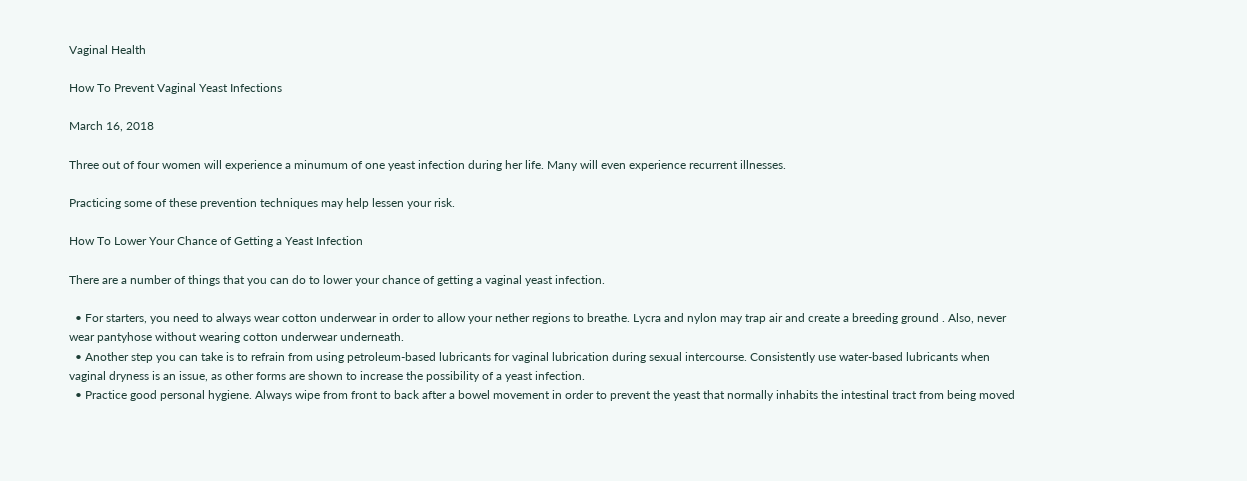Vaginal Health

How To Prevent Vaginal Yeast Infections

March 16, 2018

Three out of four women will experience a minumum of one yeast infection during her life. Many will even experience recurrent illnesses.

Practicing some of these prevention techniques may help lessen your risk.

How To Lower Your Chance of Getting a Yeast Infection

There are a number of things that you can do to lower your chance of getting a vaginal yeast infection.

  • For starters, you need to always wear cotton underwear in order to allow your nether regions to breathe. Lycra and nylon may trap air and create a breeding ground . Also, never wear pantyhose without wearing cotton underwear underneath.
  • Another step you can take is to refrain from using petroleum-based lubricants for vaginal lubrication during sexual intercourse. Consistently use water-based lubricants when vaginal dryness is an issue, as other forms are shown to increase the possibility of a yeast infection.
  • Practice good personal hygiene. Always wipe from front to back after a bowel movement in order to prevent the yeast that normally inhabits the intestinal tract from being moved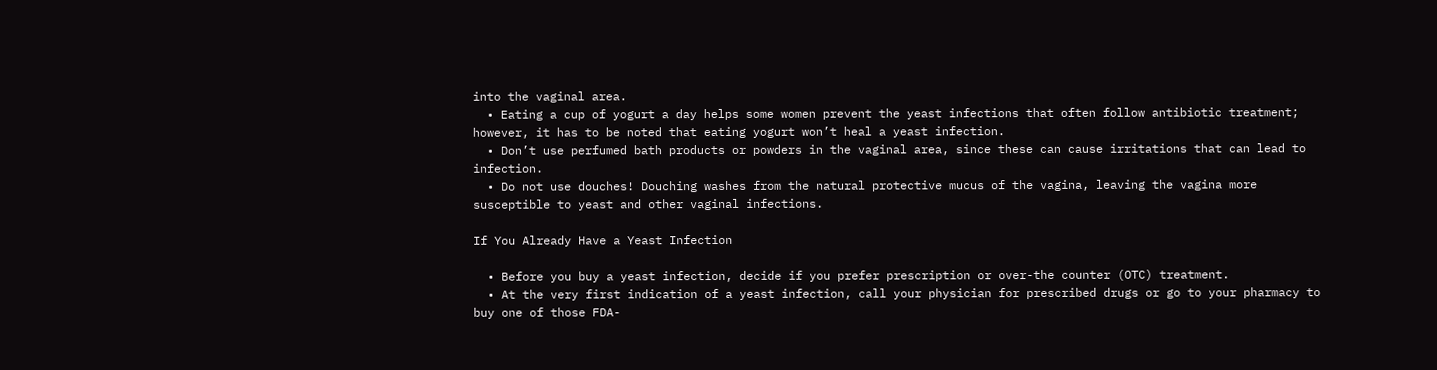into the vaginal area.
  • Eating a cup of yogurt a day helps some women prevent the yeast infections that often follow antibiotic treatment; however, it has to be noted that eating yogurt won’t heal a yeast infection.
  • Don’t use perfumed bath products or powders in the vaginal area, since these can cause irritations that can lead to infection.
  • Do not use douches! Douching washes from the natural protective mucus of the vagina, leaving the vagina more susceptible to yeast and other vaginal infections.

If You Already Have a Yeast Infection

  • Before you buy a yeast infection, decide if you prefer prescription or over-the counter (OTC) treatment.
  • At the very first indication of a yeast infection, call your physician for prescribed drugs or go to your pharmacy to buy one of those FDA-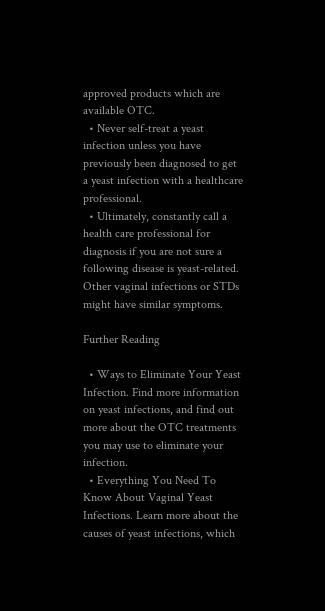approved products which are available OTC.
  • Never self-treat a yeast infection unless you have previously been diagnosed to get a yeast infection with a healthcare professional.
  • Ultimately, constantly call a health care professional for diagnosis if you are not sure a following disease is yeast-related. Other vaginal infections or STDs might have similar symptoms.

Further Reading

  • Ways to Eliminate Your Yeast Infection. Find more information on yeast infections, and find out more about the OTC treatments you may use to eliminate your infection.
  • Everything You Need To Know About Vaginal Yeast Infections. Learn more about the causes of yeast infections, which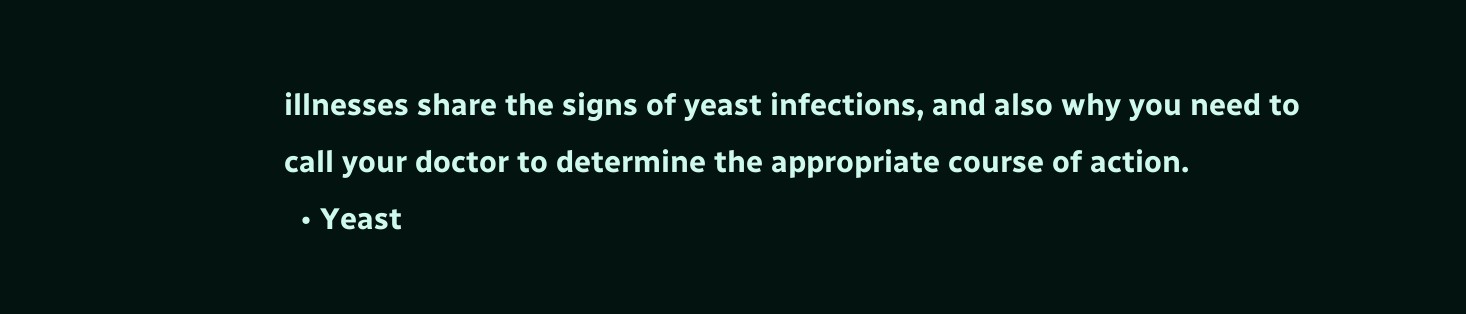illnesses share the signs of yeast infections, and also why you need to call your doctor to determine the appropriate course of action.
  • Yeast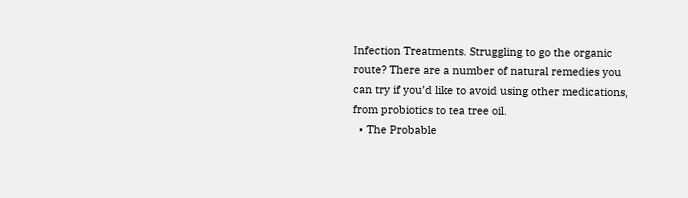Infection Treatments. Struggling to go the organic route? There are a number of natural remedies you can try if you’d like to avoid using other medications, from probiotics to tea tree oil.
  • The Probable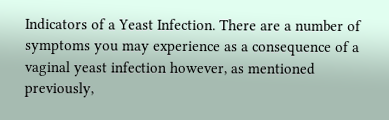Indicators of a Yeast Infection. There are a number of symptoms you may experience as a consequence of a vaginal yeast infection however, as mentioned previously,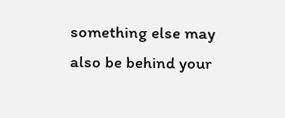something else may also be behind your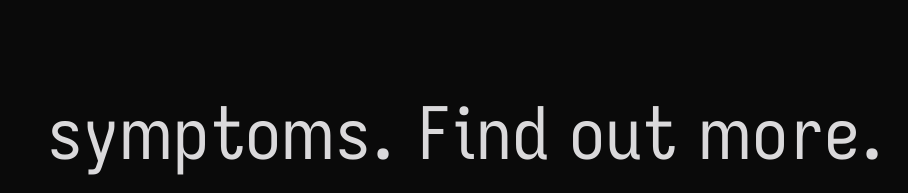symptoms. Find out more.